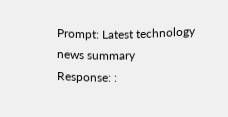Prompt: Latest technology news summary
Response: :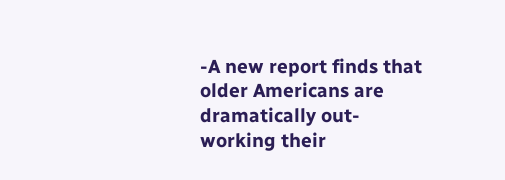-A new report finds that older Americans are dramatically out-working their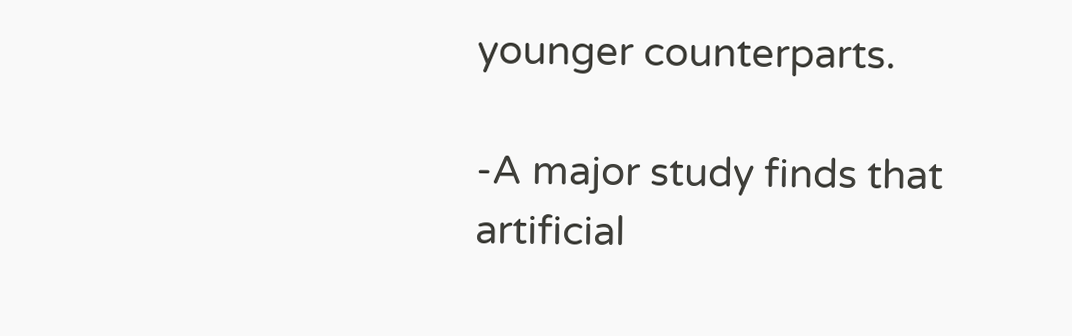younger counterparts.

-A major study finds that artificial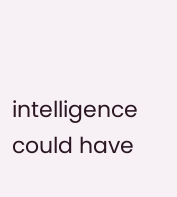intelligence could have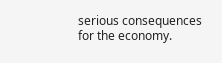serious consequences for the economy.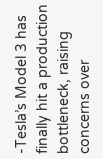-Tesla’s Model 3 has finally hit a production bottleneck, raising concerns over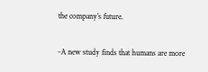the company’s future.

-A new study finds that humans are more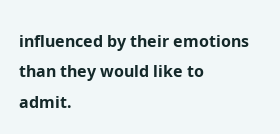influenced by their emotions than they would like to admit.